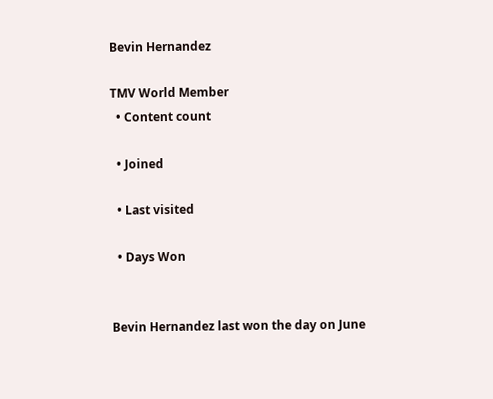Bevin Hernandez

TMV World Member
  • Content count

  • Joined

  • Last visited

  • Days Won


Bevin Hernandez last won the day on June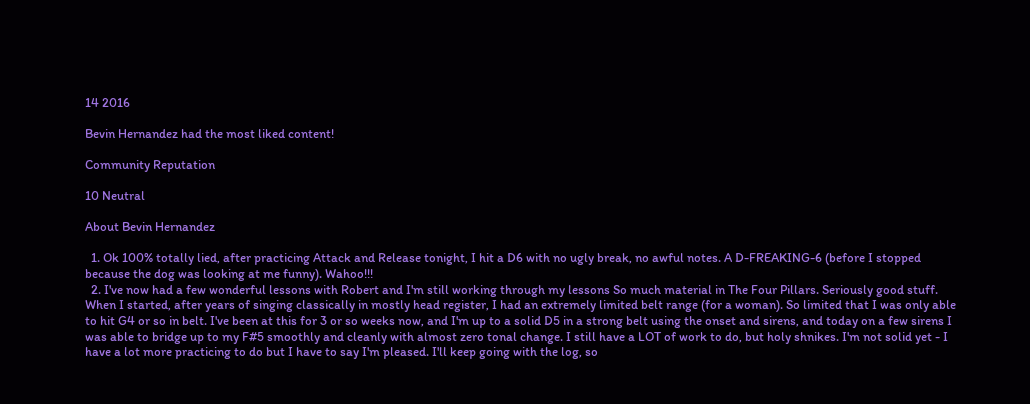14 2016

Bevin Hernandez had the most liked content!

Community Reputation

10 Neutral

About Bevin Hernandez

  1. Ok 100% totally lied, after practicing Attack and Release tonight, I hit a D6 with no ugly break, no awful notes. A D-FREAKING-6 (before I stopped because the dog was looking at me funny). Wahoo!!!
  2. I've now had a few wonderful lessons with Robert and I'm still working through my lessons So much material in The Four Pillars. Seriously good stuff. When I started, after years of singing classically in mostly head register, I had an extremely limited belt range (for a woman). So limited that I was only able to hit G4 or so in belt. I've been at this for 3 or so weeks now, and I'm up to a solid D5 in a strong belt using the onset and sirens, and today on a few sirens I was able to bridge up to my F#5 smoothly and cleanly with almost zero tonal change. I still have a LOT of work to do, but holy shnikes. I'm not solid yet - I have a lot more practicing to do but I have to say I'm pleased. I'll keep going with the log, so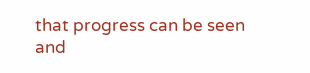that progress can be seen and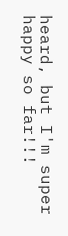heard, but I'm super happy so far!!!